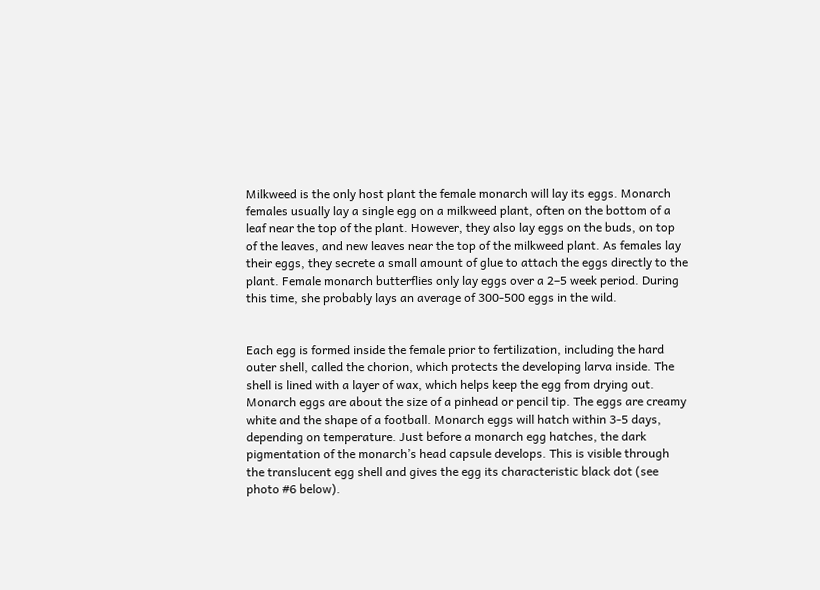Milkweed is the only host plant the female monarch will lay its eggs. Monarch females usually lay a single egg on a milkweed plant, often on the bottom of a leaf near the top of the plant. However, they also lay eggs on the buds, on top of the leaves, and new leaves near the top of the milkweed plant. As females lay their eggs, they secrete a small amount of glue to attach the eggs directly to the plant. Female monarch butterflies only lay eggs over a 2–5 week period. During this time, she probably lays an average of 300-500 eggs in the wild.


Each egg is formed inside the female prior to fertilization, including the hard outer shell, called the chorion, which protects the developing larva inside. The shell is lined with a layer of wax, which helps keep the egg from drying out. Monarch eggs are about the size of a pinhead or pencil tip. The eggs are creamy white and the shape of a football. Monarch eggs will hatch within 3-5 days, depending on temperature. Just before a monarch egg hatches, the dark pigmentation of the monarch’s head capsule develops. This is visible through the translucent egg shell and gives the egg its characteristic black dot (see photo #6 below).